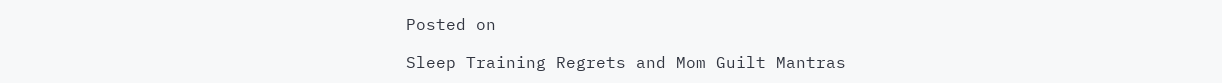Posted on

Sleep Training Regrets and Mom Guilt Mantras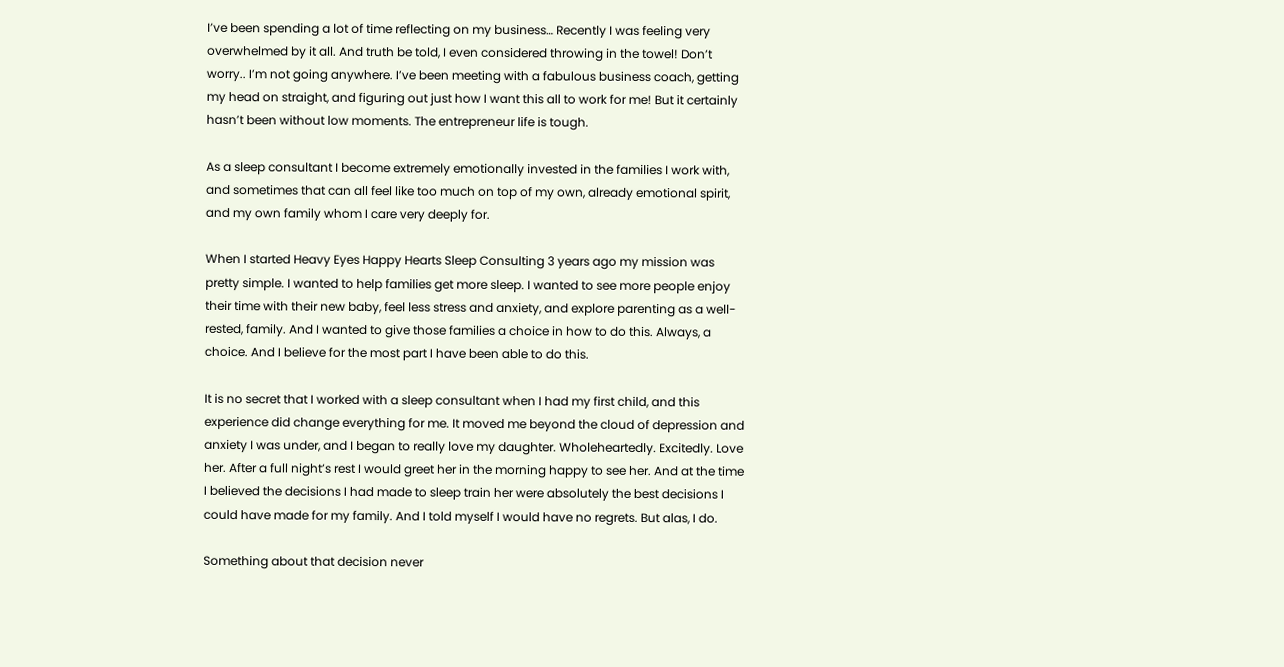I’ve been spending a lot of time reflecting on my business… Recently I was feeling very overwhelmed by it all. And truth be told, I even considered throwing in the towel! Don’t worry.. I’m not going anywhere. I’ve been meeting with a fabulous business coach, getting my head on straight, and figuring out just how I want this all to work for me! But it certainly hasn’t been without low moments. The entrepreneur life is tough.

As a sleep consultant I become extremely emotionally invested in the families I work with, and sometimes that can all feel like too much on top of my own, already emotional spirit, and my own family whom I care very deeply for.

When I started Heavy Eyes Happy Hearts Sleep Consulting 3 years ago my mission was pretty simple. I wanted to help families get more sleep. I wanted to see more people enjoy their time with their new baby, feel less stress and anxiety, and explore parenting as a well-rested, family. And I wanted to give those families a choice in how to do this. Always, a choice. And I believe for the most part I have been able to do this.

It is no secret that I worked with a sleep consultant when I had my first child, and this experience did change everything for me. It moved me beyond the cloud of depression and anxiety I was under, and I began to really love my daughter. Wholeheartedly. Excitedly. Love her. After a full night’s rest I would greet her in the morning happy to see her. And at the time I believed the decisions I had made to sleep train her were absolutely the best decisions I could have made for my family. And I told myself I would have no regrets. But alas, I do.

Something about that decision never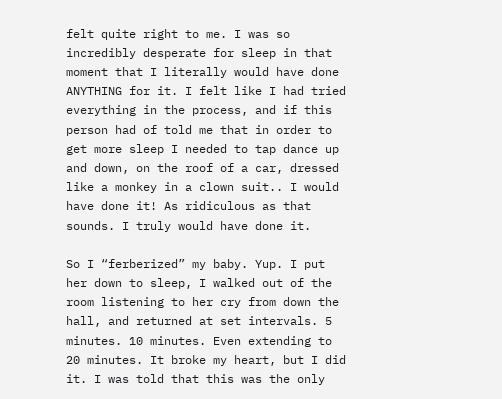felt quite right to me. I was so incredibly desperate for sleep in that moment that I literally would have done ANYTHING for it. I felt like I had tried everything in the process, and if this person had of told me that in order to get more sleep I needed to tap dance up and down, on the roof of a car, dressed like a monkey in a clown suit.. I would have done it! As ridiculous as that sounds. I truly would have done it.

So I “ferberized” my baby. Yup. I put her down to sleep, I walked out of the room listening to her cry from down the hall, and returned at set intervals. 5 minutes. 10 minutes. Even extending to 20 minutes. It broke my heart, but I did it. I was told that this was the only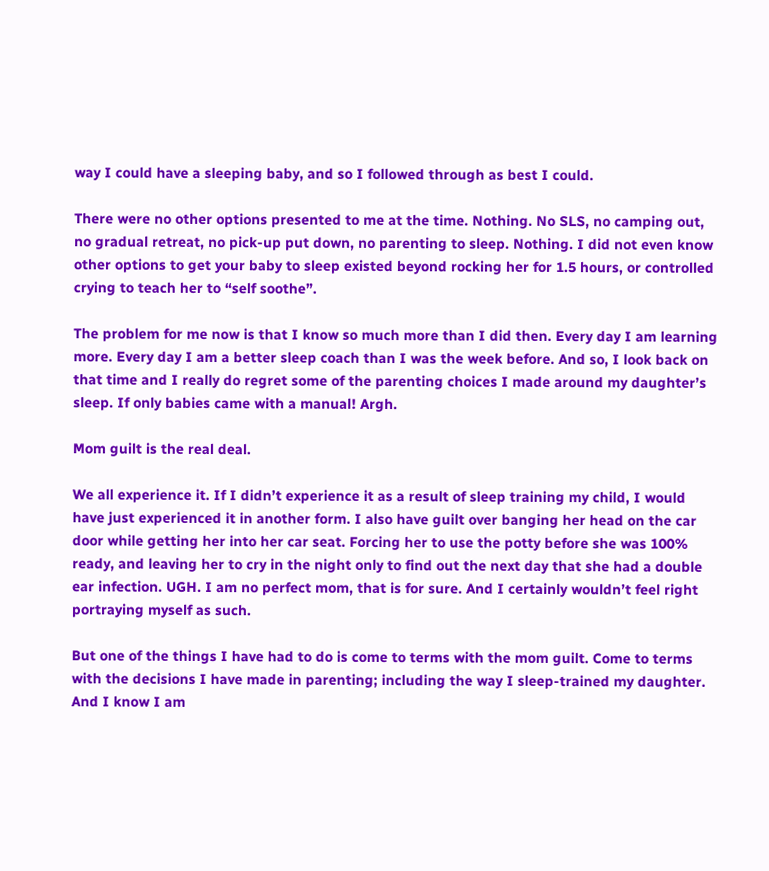way I could have a sleeping baby, and so I followed through as best I could.

There were no other options presented to me at the time. Nothing. No SLS, no camping out, no gradual retreat, no pick-up put down, no parenting to sleep. Nothing. I did not even know other options to get your baby to sleep existed beyond rocking her for 1.5 hours, or controlled crying to teach her to “self soothe”.

The problem for me now is that I know so much more than I did then. Every day I am learning more. Every day I am a better sleep coach than I was the week before. And so, I look back on that time and I really do regret some of the parenting choices I made around my daughter’s sleep. If only babies came with a manual! Argh.

Mom guilt is the real deal.

We all experience it. If I didn’t experience it as a result of sleep training my child, I would have just experienced it in another form. I also have guilt over banging her head on the car door while getting her into her car seat. Forcing her to use the potty before she was 100% ready, and leaving her to cry in the night only to find out the next day that she had a double ear infection. UGH. I am no perfect mom, that is for sure. And I certainly wouldn’t feel right portraying myself as such.

But one of the things I have had to do is come to terms with the mom guilt. Come to terms with the decisions I have made in parenting; including the way I sleep-trained my daughter. And I know I am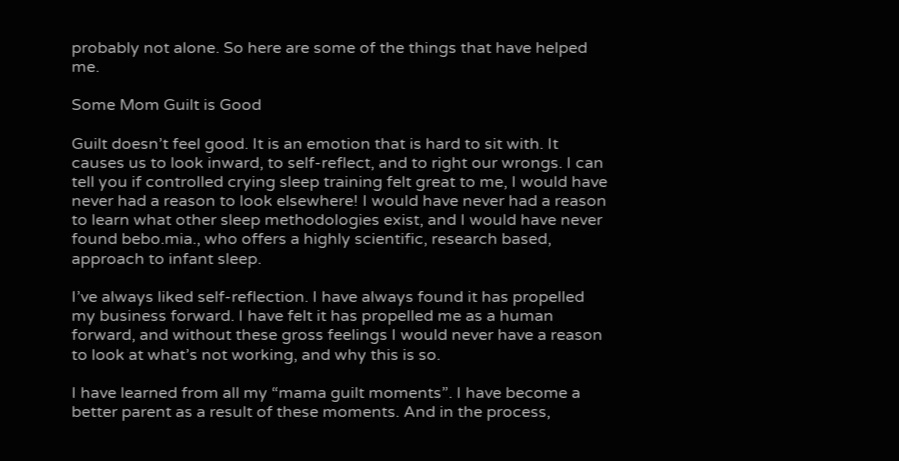probably not alone. So here are some of the things that have helped me.

Some Mom Guilt is Good

Guilt doesn’t feel good. It is an emotion that is hard to sit with. It causes us to look inward, to self-reflect, and to right our wrongs. I can tell you if controlled crying sleep training felt great to me, I would have never had a reason to look elsewhere! I would have never had a reason to learn what other sleep methodologies exist, and I would have never found bebo.mia., who offers a highly scientific, research based, approach to infant sleep.

I’ve always liked self-reflection. I have always found it has propelled my business forward. I have felt it has propelled me as a human forward, and without these gross feelings I would never have a reason to look at what’s not working, and why this is so.

I have learned from all my “mama guilt moments”. I have become a better parent as a result of these moments. And in the process,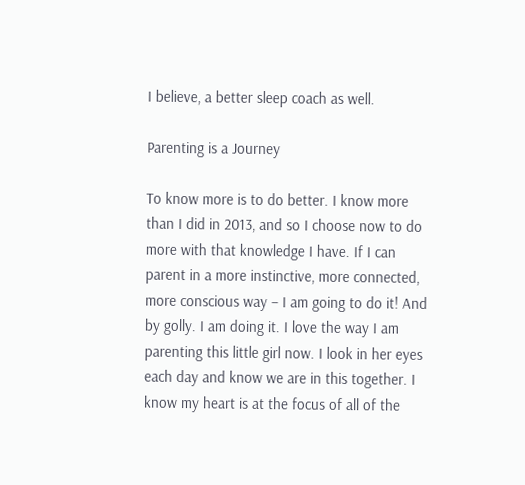I believe, a better sleep coach as well.

Parenting is a Journey

To know more is to do better. I know more than I did in 2013, and so I choose now to do more with that knowledge I have. If I can parent in a more instinctive, more connected, more conscious way – I am going to do it! And by golly. I am doing it. I love the way I am parenting this little girl now. I look in her eyes each day and know we are in this together. I know my heart is at the focus of all of the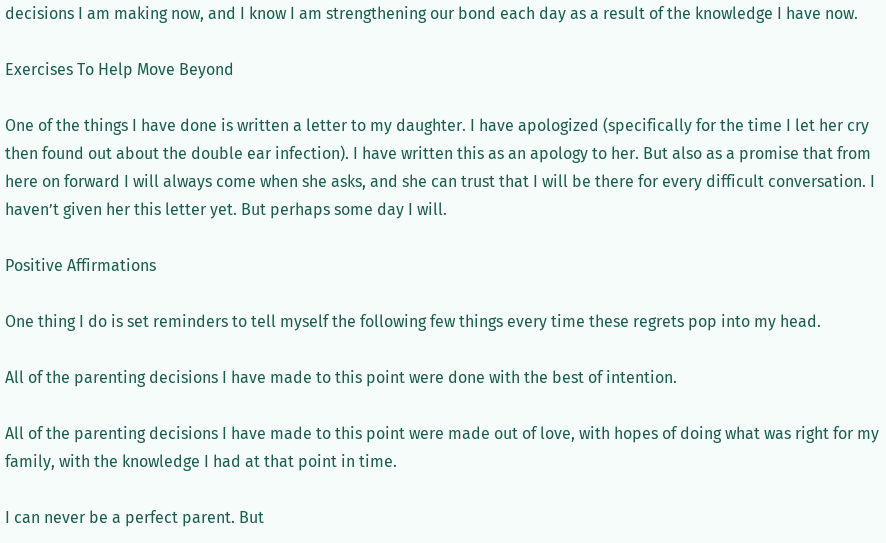decisions I am making now, and I know I am strengthening our bond each day as a result of the knowledge I have now.

Exercises To Help Move Beyond

One of the things I have done is written a letter to my daughter. I have apologized (specifically for the time I let her cry then found out about the double ear infection). I have written this as an apology to her. But also as a promise that from here on forward I will always come when she asks, and she can trust that I will be there for every difficult conversation. I haven’t given her this letter yet. But perhaps some day I will.

Positive Affirmations

One thing I do is set reminders to tell myself the following few things every time these regrets pop into my head.

All of the parenting decisions I have made to this point were done with the best of intention.

All of the parenting decisions I have made to this point were made out of love, with hopes of doing what was right for my family, with the knowledge I had at that point in time.

I can never be a perfect parent. But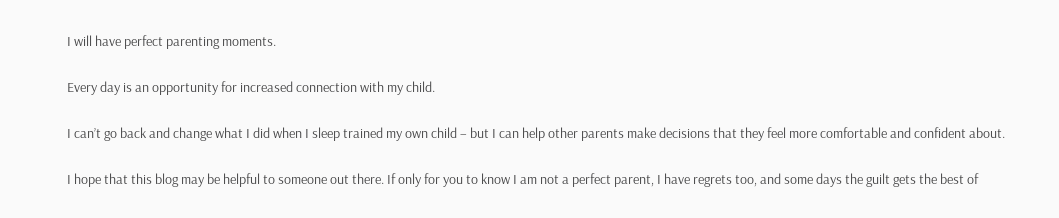I will have perfect parenting moments.

Every day is an opportunity for increased connection with my child.

I can’t go back and change what I did when I sleep trained my own child – but I can help other parents make decisions that they feel more comfortable and confident about.

I hope that this blog may be helpful to someone out there. If only for you to know I am not a perfect parent, I have regrets too, and some days the guilt gets the best of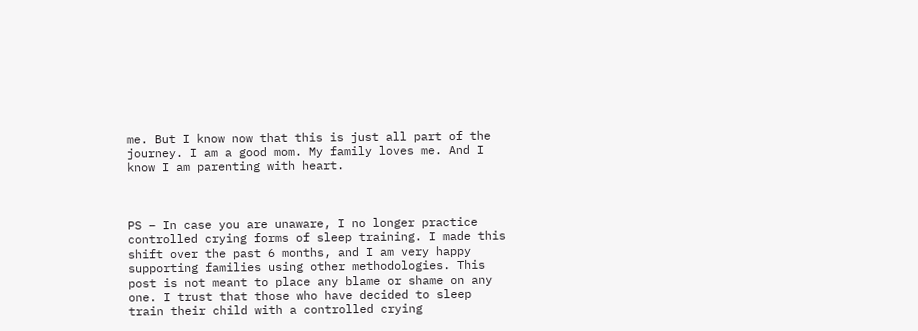me. But I know now that this is just all part of the journey. I am a good mom. My family loves me. And I know I am parenting with heart.



PS – In case you are unaware, I no longer practice controlled crying forms of sleep training. I made this shift over the past 6 months, and I am very happy supporting families using other methodologies. This post is not meant to place any blame or shame on any one. I trust that those who have decided to sleep train their child with a controlled crying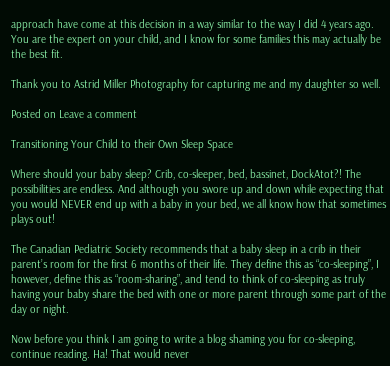approach have come at this decision in a way similar to the way I did 4 years ago. You are the expert on your child, and I know for some families this may actually be the best fit.

Thank you to Astrid Miller Photography for capturing me and my daughter so well.

Posted on Leave a comment

Transitioning Your Child to their Own Sleep Space

Where should your baby sleep? Crib, co-sleeper, bed, bassinet, DockAtot?! The possibilities are endless. And although you swore up and down while expecting that you would NEVER end up with a baby in your bed, we all know how that sometimes plays out!

The Canadian Pediatric Society recommends that a baby sleep in a crib in their parent’s room for the first 6 months of their life. They define this as “co-sleeping”, I however, define this as “room-sharing”, and tend to think of co-sleeping as truly having your baby share the bed with one or more parent through some part of the day or night.

Now before you think I am going to write a blog shaming you for co-sleeping, continue reading. Ha! That would never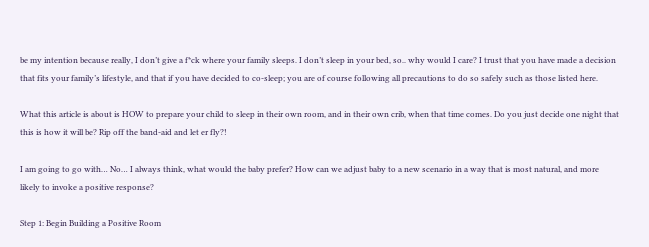be my intention because really, I don’t give a f*ck where your family sleeps. I don’t sleep in your bed, so.. why would I care? I trust that you have made a decision that fits your family’s lifestyle, and that if you have decided to co-sleep; you are of course following all precautions to do so safely such as those listed here.

What this article is about is HOW to prepare your child to sleep in their own room, and in their own crib, when that time comes. Do you just decide one night that this is how it will be? Rip off the band-aid and let er fly?!

I am going to go with… No… I always think, what would the baby prefer? How can we adjust baby to a new scenario in a way that is most natural, and more likely to invoke a positive response?

Step 1: Begin Building a Positive Room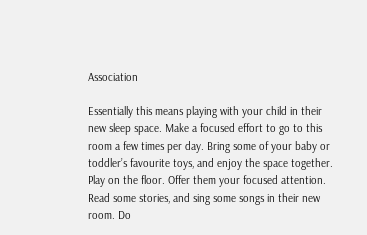Association

Essentially this means playing with your child in their new sleep space. Make a focused effort to go to this room a few times per day. Bring some of your baby or toddler’s favourite toys, and enjoy the space together. Play on the floor. Offer them your focused attention. Read some stories, and sing some songs in their new room. Do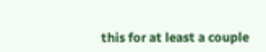this for at least a couple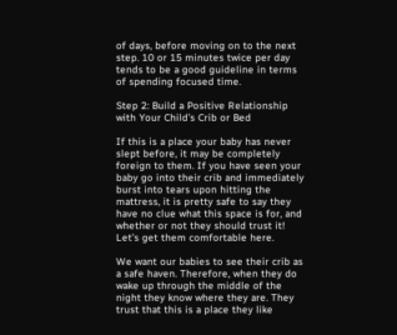of days, before moving on to the next step. 10 or 15 minutes twice per day tends to be a good guideline in terms of spending focused time.

Step 2: Build a Positive Relationship with Your Child’s Crib or Bed

If this is a place your baby has never slept before, it may be completely foreign to them. If you have seen your baby go into their crib and immediately burst into tears upon hitting the mattress, it is pretty safe to say they have no clue what this space is for, and whether or not they should trust it! Let’s get them comfortable here.

We want our babies to see their crib as a safe haven. Therefore, when they do wake up through the middle of the night they know where they are. They trust that this is a place they like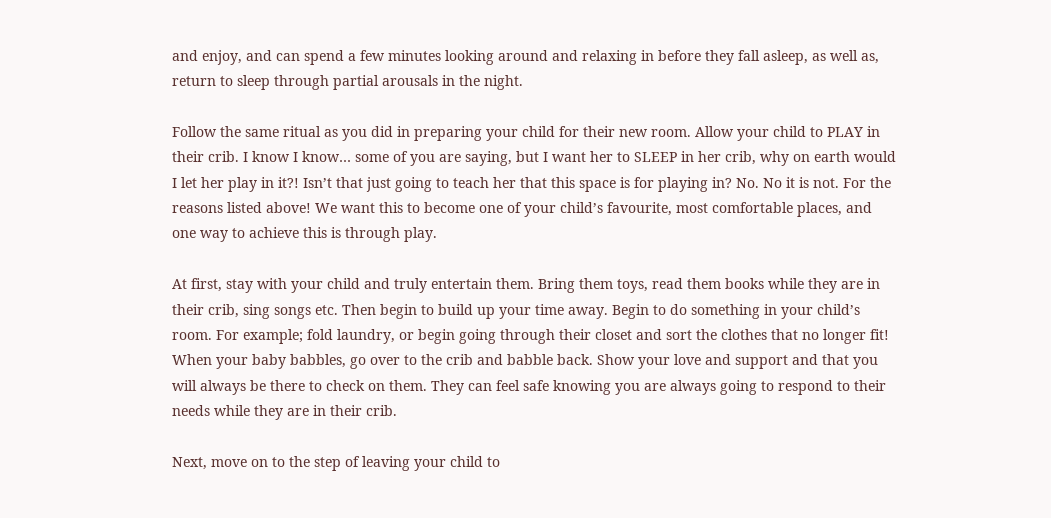and enjoy, and can spend a few minutes looking around and relaxing in before they fall asleep, as well as, return to sleep through partial arousals in the night.

Follow the same ritual as you did in preparing your child for their new room. Allow your child to PLAY in their crib. I know I know… some of you are saying, but I want her to SLEEP in her crib, why on earth would I let her play in it?! Isn’t that just going to teach her that this space is for playing in? No. No it is not. For the reasons listed above! We want this to become one of your child’s favourite, most comfortable places, and one way to achieve this is through play.

At first, stay with your child and truly entertain them. Bring them toys, read them books while they are in their crib, sing songs etc. Then begin to build up your time away. Begin to do something in your child’s room. For example; fold laundry, or begin going through their closet and sort the clothes that no longer fit! When your baby babbles, go over to the crib and babble back. Show your love and support and that you will always be there to check on them. They can feel safe knowing you are always going to respond to their needs while they are in their crib.

Next, move on to the step of leaving your child to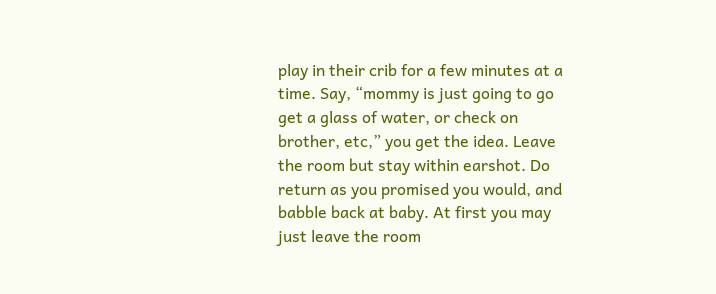play in their crib for a few minutes at a time. Say, “mommy is just going to go get a glass of water, or check on brother, etc,” you get the idea. Leave the room but stay within earshot. Do return as you promised you would, and babble back at baby. At first you may just leave the room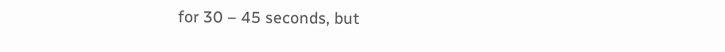for 30 – 45 seconds, but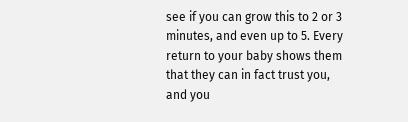see if you can grow this to 2 or 3 minutes, and even up to 5. Every return to your baby shows them that they can in fact trust you, and you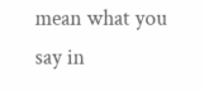mean what you say in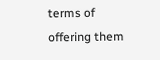terms of offering them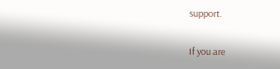support.

If you are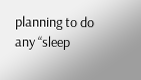planning to do any “sleep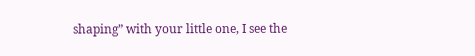shaping” with your little one, I see the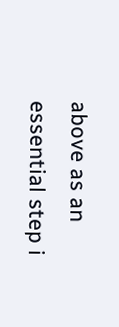above as an essential step i